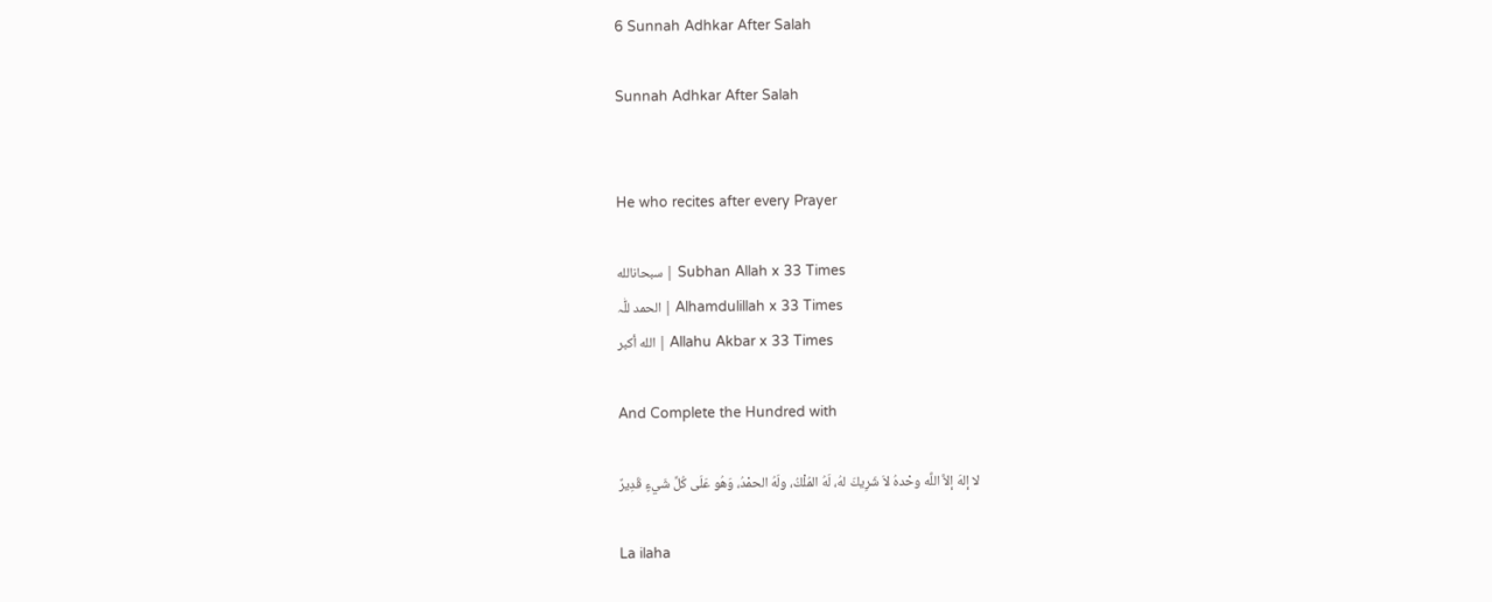6 Sunnah Adhkar After Salah

Sunnah Adhkar After Salah


He who recites after every Prayer

سبحانالله | Subhan Allah x 33 Times
الحمد للّٰہ | Alhamdulillah x 33 Times
الله أكبر | Allahu Akbar x 33 Times

And Complete the Hundred with

لا إلهَ إلاَّ اللَّه وحْدهُ لاَ شَرِيكَ لهُ، لَهُ المُلْكُ، ولَهُ الحمْدُ، وَهُو عَلَى كُلِّ شَيءٍ قَدِيرٌ

La ilaha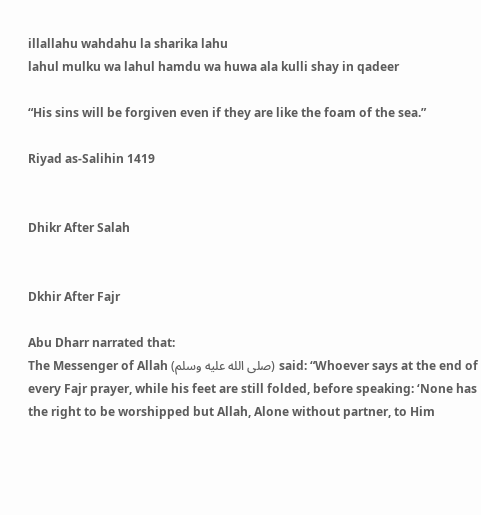illallahu wahdahu la sharika lahu
lahul mulku wa lahul hamdu wa huwa ala kulli shay in qadeer

“His sins will be forgiven even if they are like the foam of the sea.”

Riyad as-Salihin 1419


Dhikr After Salah


Dkhir After Fajr

Abu Dharr narrated that:
The Messenger of Allah (صلى الله عليه وسلم) said: “Whoever says at the end of every Fajr prayer, while his feet are still folded, before speaking: ‘None has the right to be worshipped but Allah, Alone without partner, to Him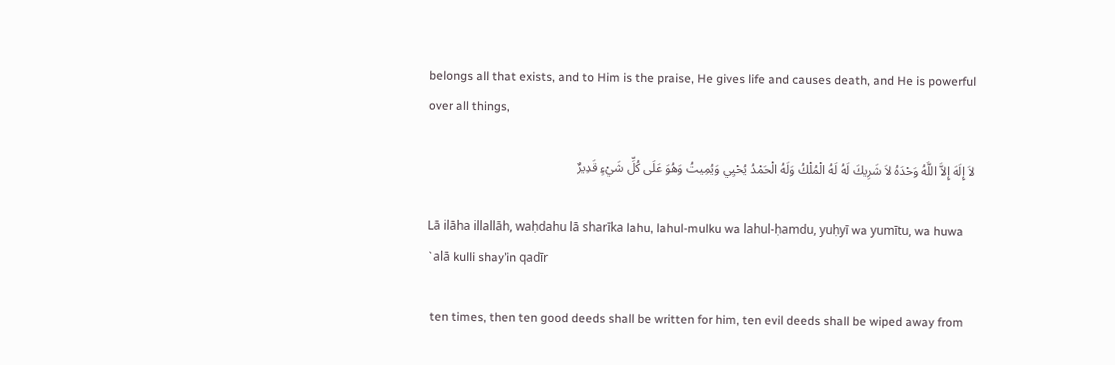belongs all that exists, and to Him is the praise, He gives life and causes death, and He is powerful over all things,

لاَ إِلَهَ إِلاَّ اللَّهُ وَحْدَهُ لاَ شَرِيكَ لَهُ لَهُ الْمُلْكُ وَلَهُ الْحَمْدُ يُحْيِي وَيُمِيتُ وَهُوَ عَلَى كُلِّ شَيْءٍ قَدِيرٌ

Lā ilāha illallāh, waḥdahu lā sharīka lahu, lahul-mulku wa lahul-ḥamdu, yuḥyī wa yumītu, wa huwa `alā kulli shay’in qadīr

 ten times, then ten good deeds shall be written for him, ten evil deeds shall be wiped away from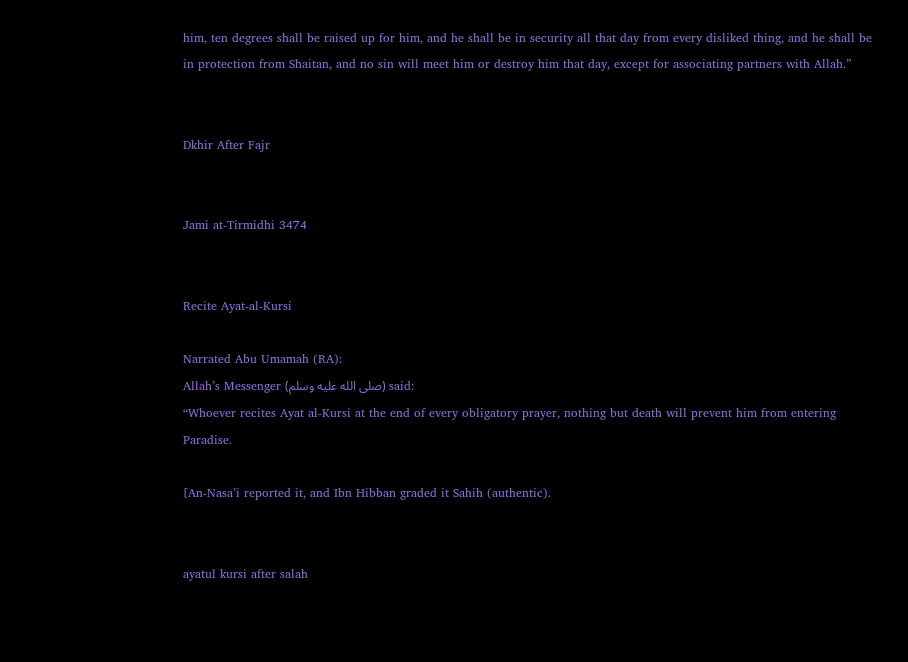him, ten degrees shall be raised up for him, and he shall be in security all that day from every disliked thing, and he shall be in protection from Shaitan, and no sin will meet him or destroy him that day, except for associating partners with Allah.”


Dkhir After Fajr


Jami at-Tirmidhi 3474


Recite Ayat-al-Kursi

Narrated Abu Umamah (RA):
Allah’s Messenger (صلى الله عليه وسلم) said:
“Whoever recites Ayat al-Kursi at the end of every obligatory prayer, nothing but death will prevent him from entering Paradise.

[An-Nasa’i reported it, and Ibn Hibban graded it Sahih (authentic).


ayatul kursi after salah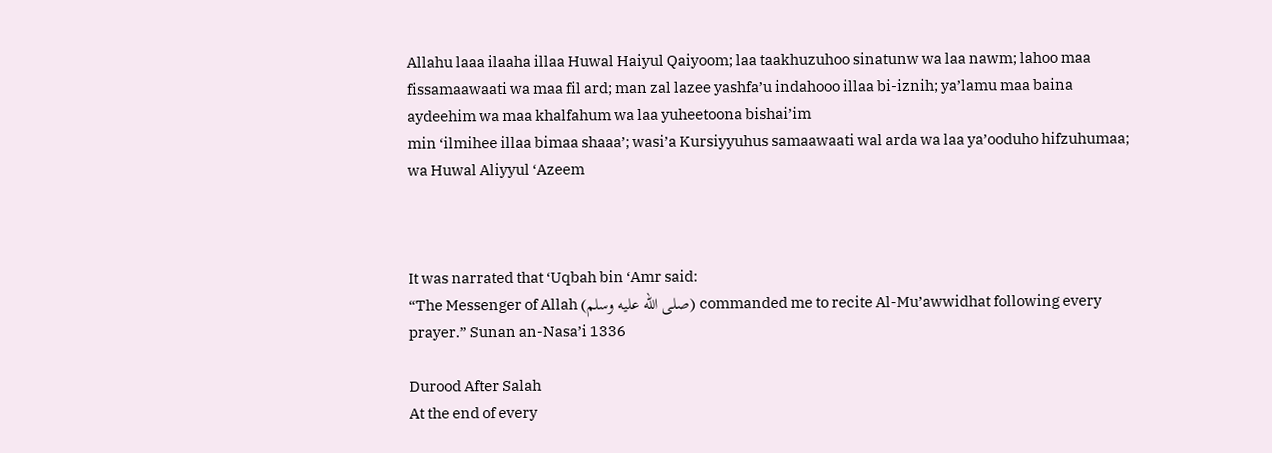Allahu laaa ilaaha illaa Huwal Haiyul Qaiyoom; laa taakhuzuhoo sinatunw wa laa nawm; lahoo maa fissamaawaati wa maa fil ard; man zal lazee yashfa’u indahooo illaa bi-iznih; ya’lamu maa baina aydeehim wa maa khalfahum wa laa yuheetoona bishai’im
min ‘ilmihee illaa bimaa shaaa’; wasi’a Kursiyyuhus samaawaati wal arda wa laa ya’ooduho hifzuhumaa; wa Huwal Aliyyul ‘Azeem



It was narrated that ‘Uqbah bin ‘Amr said:
“The Messenger of Allah (صلى الله عليه وسلم) commanded me to recite Al-Mu’awwidhat following every prayer.” Sunan an-Nasa’i 1336

Durood After Salah
At the end of every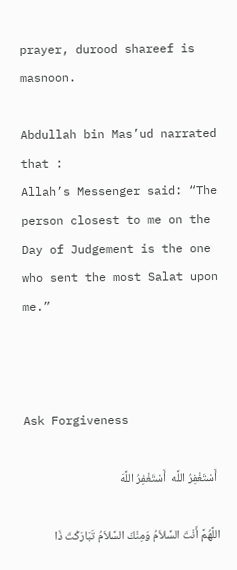prayer, durood shareef is masnoon.

Abdullah bin Mas’ud narrated that :
Allah’s Messenger said: “The person closest to me on the Day of Judgement is the one who sent the most Salat upon me.”



Ask Forgiveness

 أَسْتَغْفِرُ اللَّه  أَسْتَغْفِرُ اللَّهَ

اللَّهُمَّ أَنْتَ السَّلاَمُ وَمِنْكَ السَّلاَمُ تَبَارَكْتَ ذَا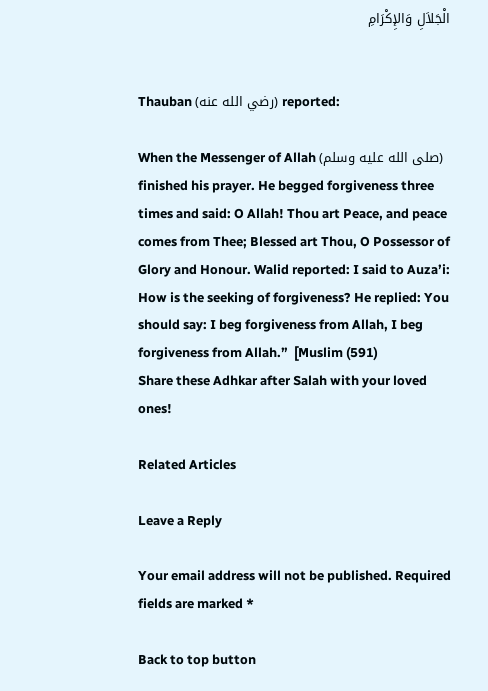الْجَلاَلِ وَالإِكْرَامِ


Thauban (رضي الله عنه) reported:

When the Messenger of Allah (صلى الله عليه وسلم) finished his prayer. He begged forgiveness three times and said: O Allah! Thou art Peace, and peace comes from Thee; Blessed art Thou, O Possessor of Glory and Honour. Walid reported: I said to Auza’i: How is the seeking of forgiveness? He replied: You should say: I beg forgiveness from Allah, I beg forgiveness from Allah.”  [Muslim (591)
Share these Adhkar after Salah with your loved ones!

Related Articles

Leave a Reply

Your email address will not be published. Required fields are marked *

Back to top button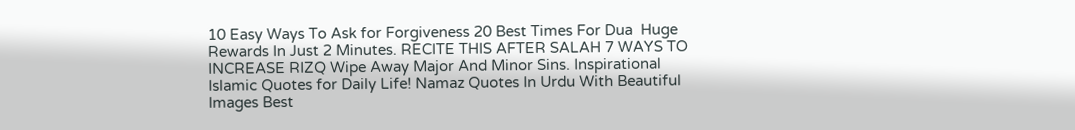10 Easy Ways To Ask for Forgiveness 20 Best Times For Dua  Huge Rewards In Just 2 Minutes. RECITE THIS AFTER SALAH 7 WAYS TO INCREASE RIZQ Wipe Away Major And Minor Sins. Inspirational Islamic Quotes for Daily Life! Namaz Quotes In Urdu With Beautiful Images Best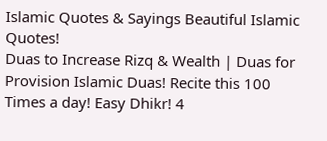Islamic Quotes & Sayings Beautiful Islamic Quotes!
Duas to Increase Rizq & Wealth | Duas for Provision Islamic Duas! Recite this 100 Times a day! Easy Dhikr! 4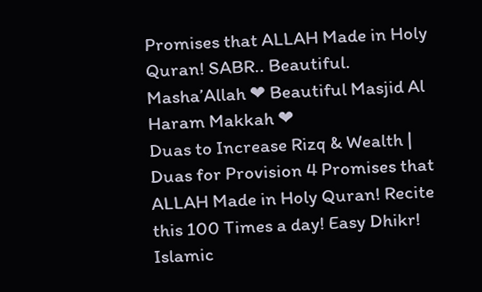Promises that ALLAH Made in Holy Quran! SABR.. Beautiful. Masha’Allah ❤ Beautiful Masjid Al Haram Makkah ❤
Duas to Increase Rizq & Wealth | Duas for Provision 4 Promises that ALLAH Made in Holy Quran! Recite this 100 Times a day! Easy Dhikr! Islamic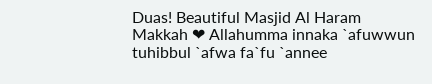Duas! Beautiful Masjid Al Haram Makkah ❤ Allahumma innaka `afuwwun tuhibbul `afwa fa`fu `annee